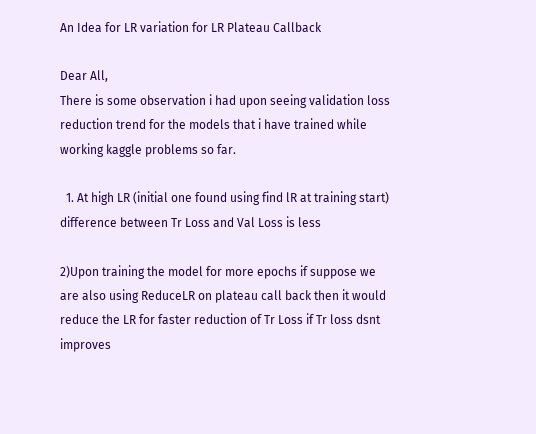An Idea for LR variation for LR Plateau Callback

Dear All,
There is some observation i had upon seeing validation loss reduction trend for the models that i have trained while working kaggle problems so far.

  1. At high LR (initial one found using find lR at training start) difference between Tr Loss and Val Loss is less

2)Upon training the model for more epochs if suppose we are also using ReduceLR on plateau call back then it would reduce the LR for faster reduction of Tr Loss if Tr loss dsnt improves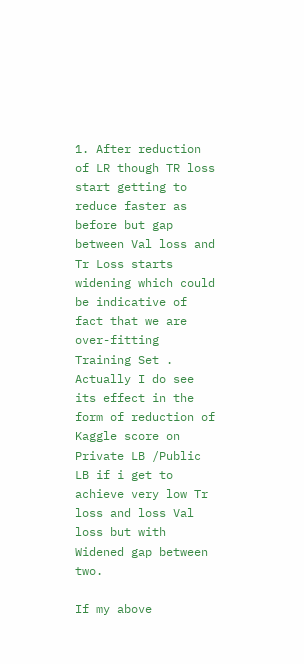1. After reduction of LR though TR loss start getting to reduce faster as before but gap between Val loss and Tr Loss starts widening which could be indicative of fact that we are over-fitting Training Set . Actually I do see its effect in the form of reduction of Kaggle score on Private LB /Public LB if i get to achieve very low Tr loss and loss Val loss but with Widened gap between two.

If my above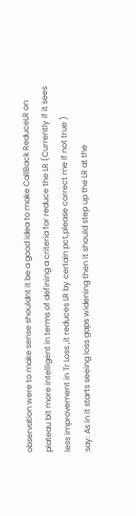observation were to make sense shouldnt it be a good idea to make CallBack ReduceLR on plateau bit more intelligent in terms of defining a criteria for reduce the LR (Currently if it sees less improvement in Tr Loss ,it reduces LR by certain pct,please correct me if not true )
say: As in it starts seeing loss gaps widening then it should step up the LR at the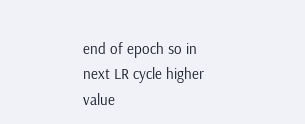end of epoch so in next LR cycle higher value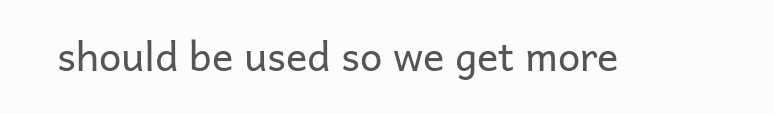should be used so we get more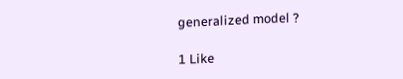generalized model ?

1 Like